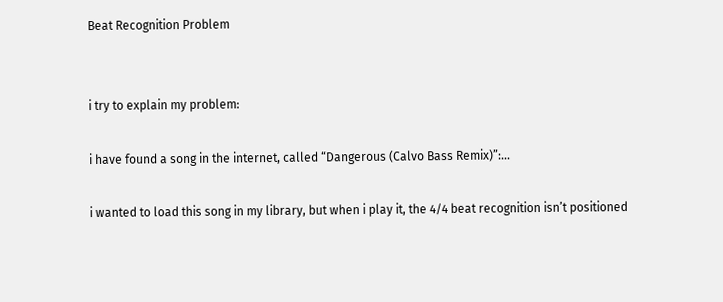Beat Recognition Problem


i try to explain my problem:

i have found a song in the internet, called “Dangerous (Calvo Bass Remix)”:…

i wanted to load this song in my library, but when i play it, the 4/4 beat recognition isn’t positioned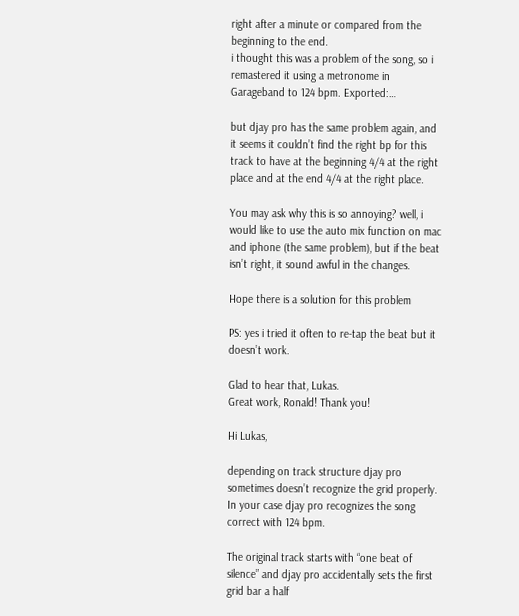right after a minute or compared from the beginning to the end.
i thought this was a problem of the song, so i remastered it using a metronome in Garageband to 124 bpm. Exported:…

but djay pro has the same problem again, and it seems it couldn’t find the right bp for this track to have at the beginning 4/4 at the right place and at the end 4/4 at the right place.

You may ask why this is so annoying? well, i would like to use the auto mix function on mac and iphone (the same problem), but if the beat isn’t right, it sound awful in the changes.

Hope there is a solution for this problem

PS: yes i tried it often to re-tap the beat but it doesn’t work.

Glad to hear that, Lukas.
Great work, Ronald! Thank you!

Hi Lukas,

depending on track structure djay pro sometimes doesn’t recognize the grid properly. In your case djay pro recognizes the song correct with 124 bpm.

The original track starts with “one beat of silence” and djay pro accidentally sets the first grid bar a half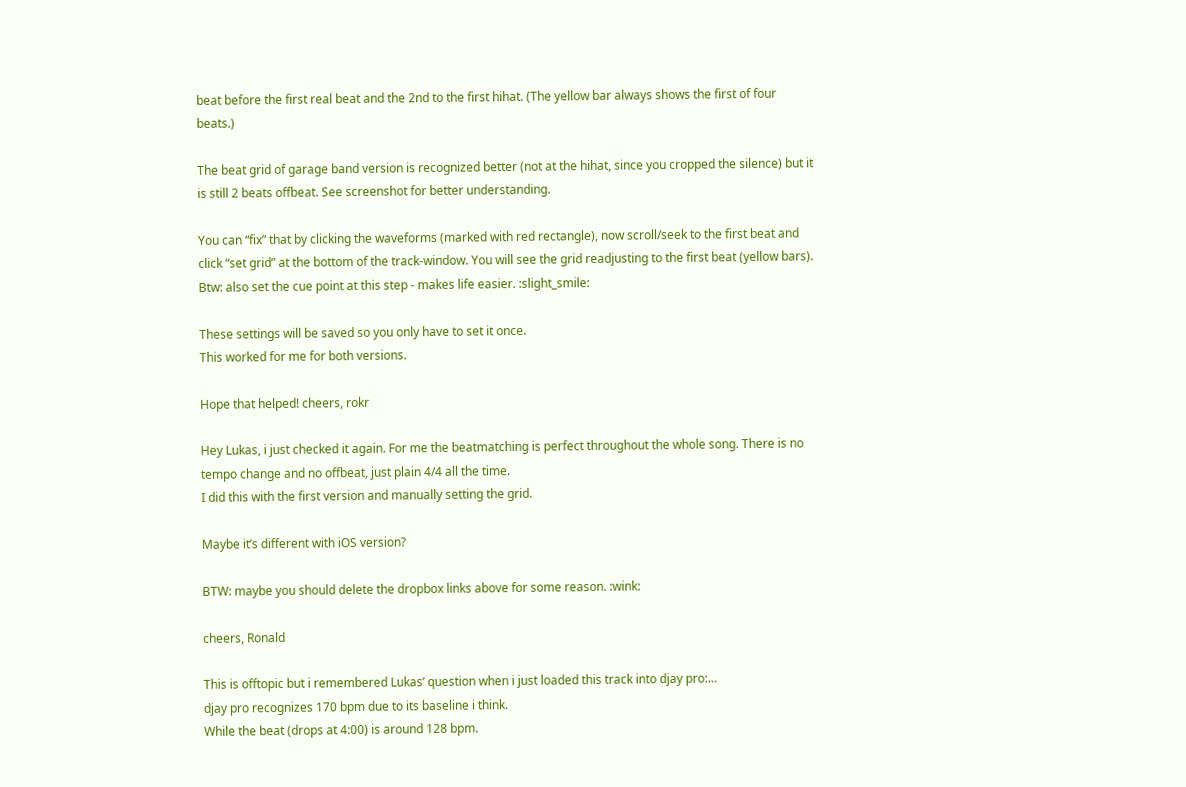beat before the first real beat and the 2nd to the first hihat. (The yellow bar always shows the first of four beats.)

The beat grid of garage band version is recognized better (not at the hihat, since you cropped the silence) but it is still 2 beats offbeat. See screenshot for better understanding.

You can “fix” that by clicking the waveforms (marked with red rectangle), now scroll/seek to the first beat and click “set grid” at the bottom of the track-window. You will see the grid readjusting to the first beat (yellow bars).
Btw: also set the cue point at this step - makes life easier. :slight_smile:

These settings will be saved so you only have to set it once.
This worked for me for both versions.

Hope that helped! cheers, rokr

Hey Lukas, i just checked it again. For me the beatmatching is perfect throughout the whole song. There is no tempo change and no offbeat, just plain 4/4 all the time.
I did this with the first version and manually setting the grid.

Maybe it’s different with iOS version?

BTW: maybe you should delete the dropbox links above for some reason. :wink:

cheers, Ronald

This is offtopic but i remembered Lukas’ question when i just loaded this track into djay pro:…
djay pro recognizes 170 bpm due to its baseline i think.
While the beat (drops at 4:00) is around 128 bpm.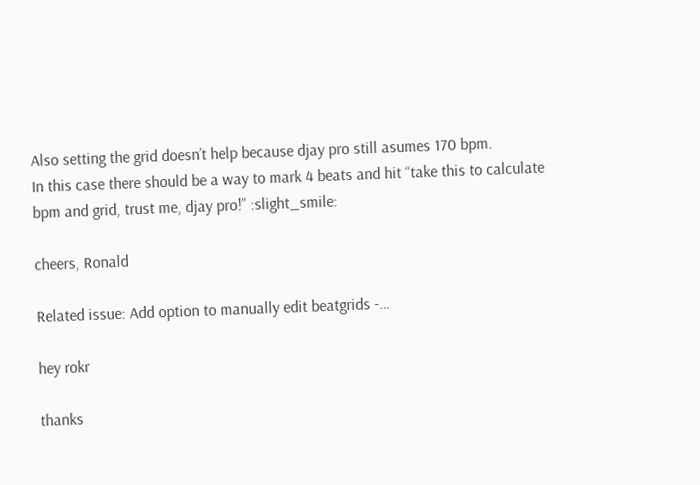Also setting the grid doesn’t help because djay pro still asumes 170 bpm.
In this case there should be a way to mark 4 beats and hit “take this to calculate bpm and grid, trust me, djay pro!” :slight_smile:

cheers, Ronald

Related issue: Add option to manually edit beatgrids -…

hey rokr

thanks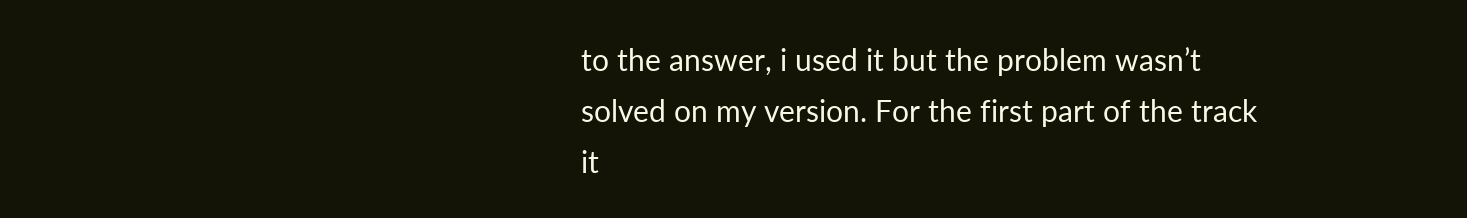to the answer, i used it but the problem wasn’t solved on my version. For the first part of the track it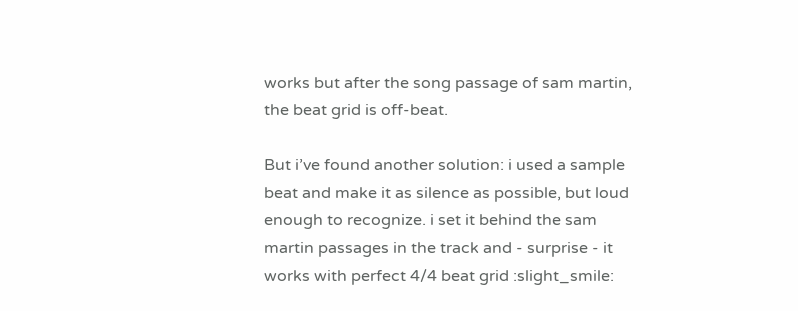works but after the song passage of sam martin, the beat grid is off-beat.

But i’ve found another solution: i used a sample beat and make it as silence as possible, but loud enough to recognize. i set it behind the sam martin passages in the track and - surprise - it works with perfect 4/4 beat grid :slight_smile: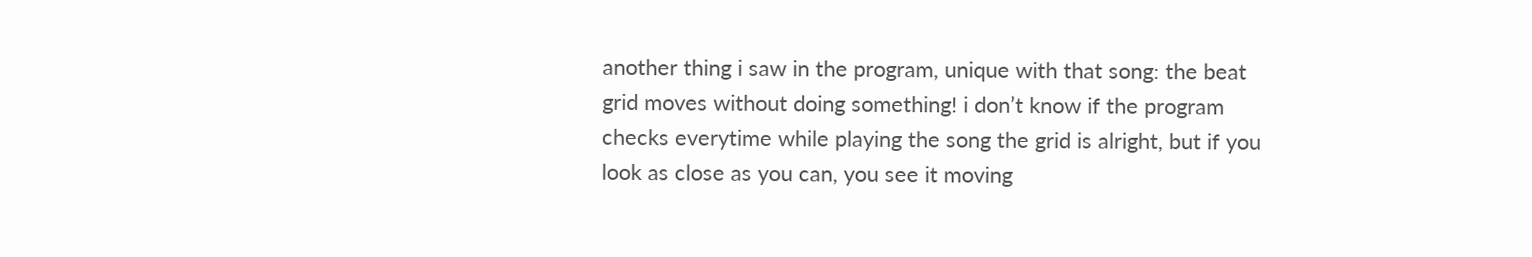another thing i saw in the program, unique with that song: the beat grid moves without doing something! i don’t know if the program checks everytime while playing the song the grid is alright, but if you look as close as you can, you see it moving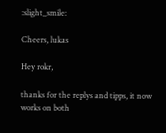:slight_smile:

Cheers, lukas

Hey rokr,

thanks for the replys and tipps, it now works on both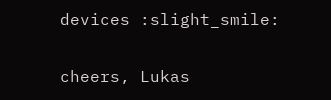devices :slight_smile:

cheers, Lukas